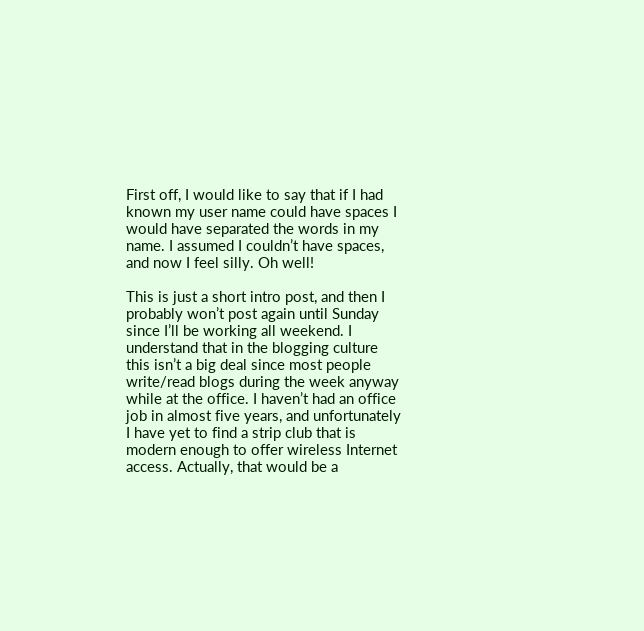First off, I would like to say that if I had known my user name could have spaces I would have separated the words in my name. I assumed I couldn’t have spaces, and now I feel silly. Oh well!

This is just a short intro post, and then I probably won’t post again until Sunday since I’ll be working all weekend. I understand that in the blogging culture this isn’t a big deal since most people write/read blogs during the week anyway while at the office. I haven’t had an office job in almost five years, and unfortunately I have yet to find a strip club that is modern enough to offer wireless Internet access. Actually, that would be a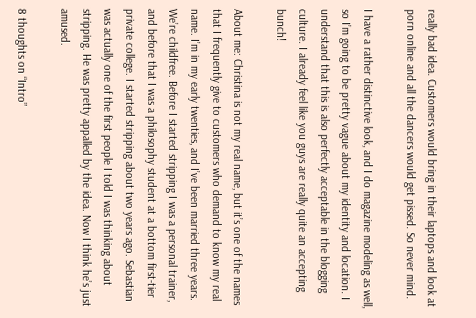really bad idea. Customers would bring in their laptops and look at porn online and all the dancers would get pissed. So never mind.

I have a rather distinctive look, and I do magazine modeling as well, so I’m going to be pretty vague about my identity and location. I understand that this is also perfectly acceptable in the blogging culture. I already feel like you guys are really quite an accepting bunch!

About me: Christina is not my real name, but it’s one of the names that I frequently give to customers who demand to know my real name. I’m in my early twenties, and I’ve been married three years. We’re childfree. Before I started stripping I was a personal trainer, and before that I was a philosophy student at a bottom first-tier private college. I started stripping about two years ago. Sebastian was actually one of the first people I told I was thinking about stripping. He was pretty appalled by the idea. Now I think he’s just amused.

8 thoughts on “Intro”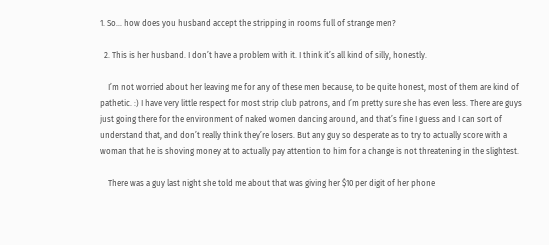1. So… how does you husband accept the stripping in rooms full of strange men?

  2. This is her husband. I don’t have a problem with it. I think it’s all kind of silly, honestly.

    I’m not worried about her leaving me for any of these men because, to be quite honest, most of them are kind of pathetic. :) I have very little respect for most strip club patrons, and I’m pretty sure she has even less. There are guys just going there for the environment of naked women dancing around, and that’s fine I guess and I can sort of understand that, and don’t really think they’re losers. But any guy so desperate as to try to actually score with a woman that he is shoving money at to actually pay attention to him for a change is not threatening in the slightest.

    There was a guy last night she told me about that was giving her $10 per digit of her phone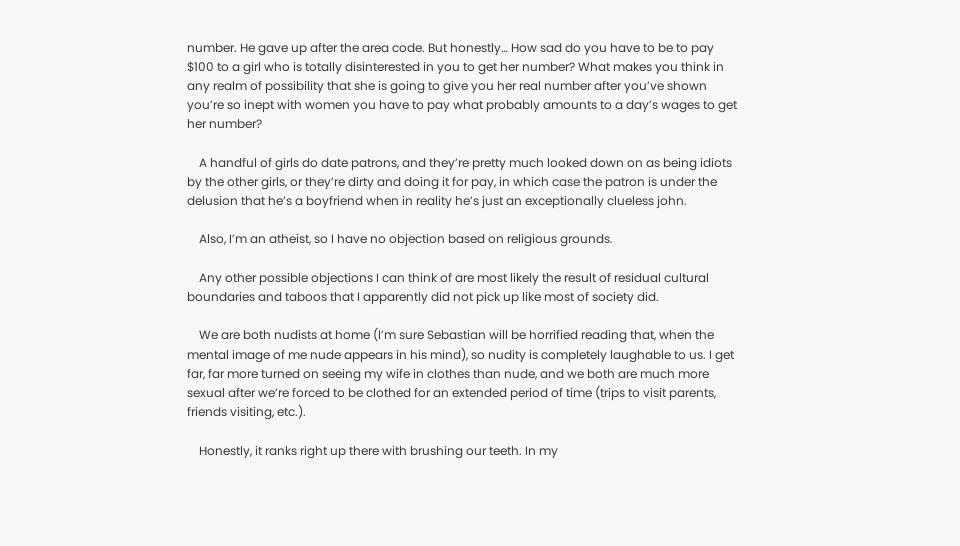number. He gave up after the area code. But honestly… How sad do you have to be to pay $100 to a girl who is totally disinterested in you to get her number? What makes you think in any realm of possibility that she is going to give you her real number after you’ve shown you’re so inept with women you have to pay what probably amounts to a day’s wages to get her number?

    A handful of girls do date patrons, and they’re pretty much looked down on as being idiots by the other girls, or they’re dirty and doing it for pay, in which case the patron is under the delusion that he’s a boyfriend when in reality he’s just an exceptionally clueless john.

    Also, I’m an atheist, so I have no objection based on religious grounds.

    Any other possible objections I can think of are most likely the result of residual cultural boundaries and taboos that I apparently did not pick up like most of society did.

    We are both nudists at home (I’m sure Sebastian will be horrified reading that, when the mental image of me nude appears in his mind), so nudity is completely laughable to us. I get far, far more turned on seeing my wife in clothes than nude, and we both are much more sexual after we’re forced to be clothed for an extended period of time (trips to visit parents, friends visiting, etc.).

    Honestly, it ranks right up there with brushing our teeth. In my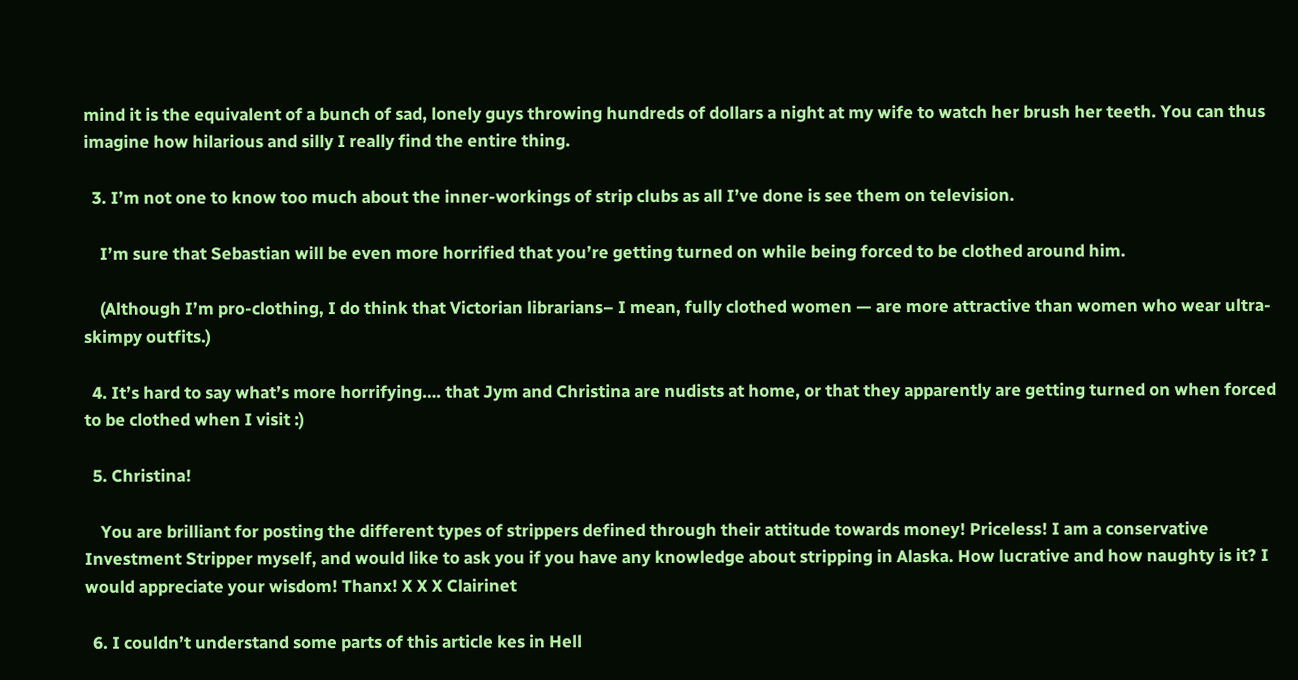mind it is the equivalent of a bunch of sad, lonely guys throwing hundreds of dollars a night at my wife to watch her brush her teeth. You can thus imagine how hilarious and silly I really find the entire thing.

  3. I’m not one to know too much about the inner-workings of strip clubs as all I’ve done is see them on television.

    I’m sure that Sebastian will be even more horrified that you’re getting turned on while being forced to be clothed around him.

    (Although I’m pro-clothing, I do think that Victorian librarians– I mean, fully clothed women — are more attractive than women who wear ultra-skimpy outfits.)

  4. It’s hard to say what’s more horrifying…. that Jym and Christina are nudists at home, or that they apparently are getting turned on when forced to be clothed when I visit :)

  5. Christina!

    You are brilliant for posting the different types of strippers defined through their attitude towards money! Priceless! I am a conservative Investment Stripper myself, and would like to ask you if you have any knowledge about stripping in Alaska. How lucrative and how naughty is it? I would appreciate your wisdom! Thanx! X X X Clairinet

  6. I couldn’t understand some parts of this article kes in Hell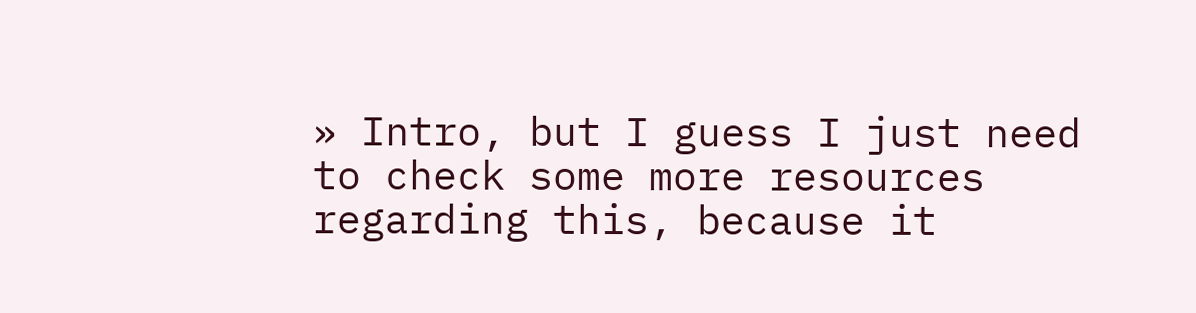» Intro, but I guess I just need to check some more resources regarding this, because it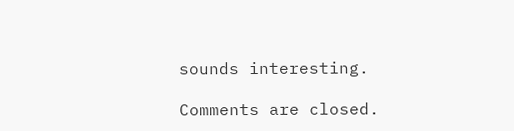sounds interesting.

Comments are closed.